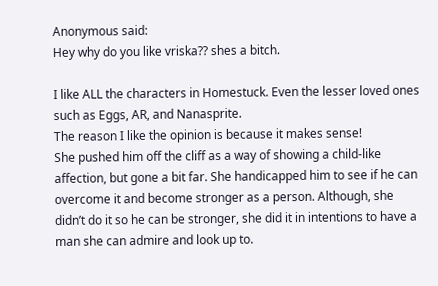Anonymous said:
Hey why do you like vriska?? shes a bitch.

I like ALL the characters in Homestuck. Even the lesser loved ones such as Eggs, AR, and Nanasprite.
The reason I like the opinion is because it makes sense!
She pushed him off the cliff as a way of showing a child-like affection, but gone a bit far. She handicapped him to see if he can overcome it and become stronger as a person. Although, she didn’t do it so he can be stronger, she did it in intentions to have a man she can admire and look up to.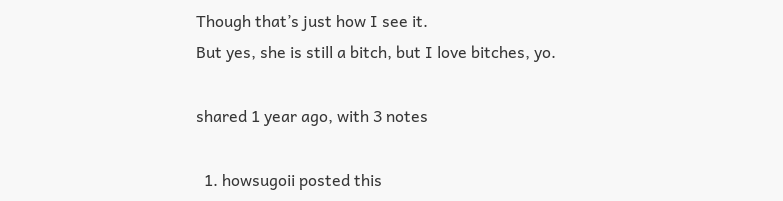Though that’s just how I see it.
But yes, she is still a bitch, but I love bitches, yo.

shared 1 year ago, with 3 notes

  1. howsugoii posted this